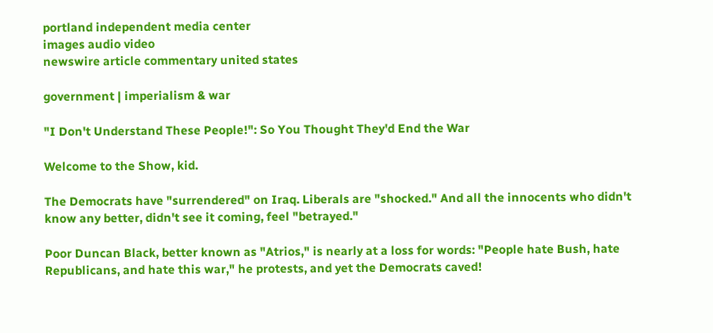portland independent media center
images audio video
newswire article commentary united states

government | imperialism & war

"I Don't Understand These People!": So You Thought They'd End the War

Welcome to the Show, kid.

The Democrats have "surrendered" on Iraq. Liberals are "shocked." And all the innocents who didn't know any better, didn't see it coming, feel "betrayed."

Poor Duncan Black, better known as "Atrios," is nearly at a loss for words: "People hate Bush, hate Republicans, and hate this war," he protests, and yet the Democrats caved!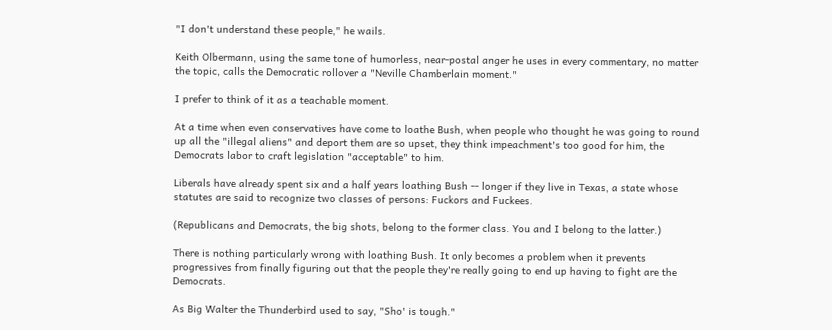"I don't understand these people," he wails.

Keith Olbermann, using the same tone of humorless, near-postal anger he uses in every commentary, no matter the topic, calls the Democratic rollover a "Neville Chamberlain moment."

I prefer to think of it as a teachable moment.

At a time when even conservatives have come to loathe Bush, when people who thought he was going to round up all the "illegal aliens" and deport them are so upset, they think impeachment's too good for him, the Democrats labor to craft legislation "acceptable" to him.

Liberals have already spent six and a half years loathing Bush -- longer if they live in Texas, a state whose statutes are said to recognize two classes of persons: Fuckors and Fuckees.

(Republicans and Democrats, the big shots, belong to the former class. You and I belong to the latter.)

There is nothing particularly wrong with loathing Bush. It only becomes a problem when it prevents progressives from finally figuring out that the people they're really going to end up having to fight are the Democrats.

As Big Walter the Thunderbird used to say, "Sho' is tough."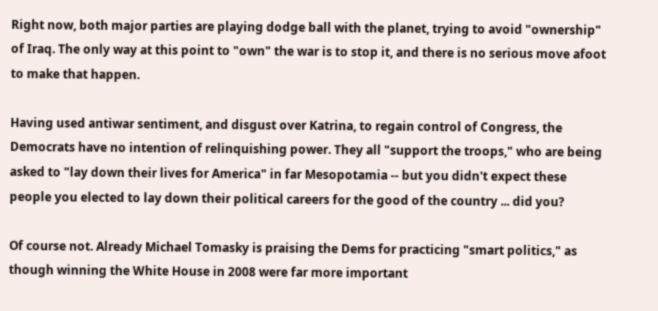Right now, both major parties are playing dodge ball with the planet, trying to avoid "ownership" of Iraq. The only way at this point to "own" the war is to stop it, and there is no serious move afoot to make that happen.

Having used antiwar sentiment, and disgust over Katrina, to regain control of Congress, the Democrats have no intention of relinquishing power. They all "support the troops," who are being asked to "lay down their lives for America" in far Mesopotamia -- but you didn't expect these people you elected to lay down their political careers for the good of the country ... did you?

Of course not. Already Michael Tomasky is praising the Dems for practicing "smart politics," as though winning the White House in 2008 were far more important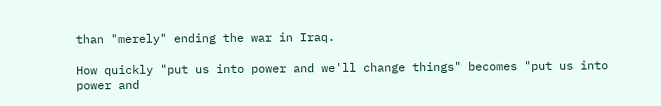than "merely" ending the war in Iraq.

How quickly "put us into power and we'll change things" becomes "put us into power and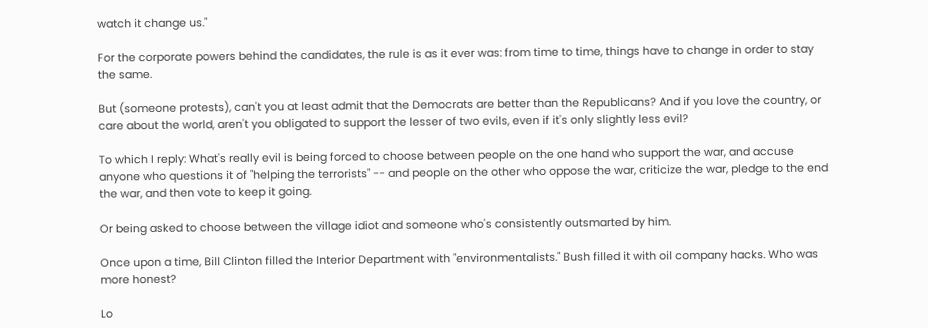watch it change us."

For the corporate powers behind the candidates, the rule is as it ever was: from time to time, things have to change in order to stay the same.

But (someone protests), can't you at least admit that the Democrats are better than the Republicans? And if you love the country, or care about the world, aren't you obligated to support the lesser of two evils, even if it's only slightly less evil?

To which I reply: What's really evil is being forced to choose between people on the one hand who support the war, and accuse anyone who questions it of "helping the terrorists" -- and people on the other who oppose the war, criticize the war, pledge to the end the war, and then vote to keep it going.

Or being asked to choose between the village idiot and someone who's consistently outsmarted by him.

Once upon a time, Bill Clinton filled the Interior Department with "environmentalists." Bush filled it with oil company hacks. Who was more honest?

Lo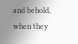and behold, when they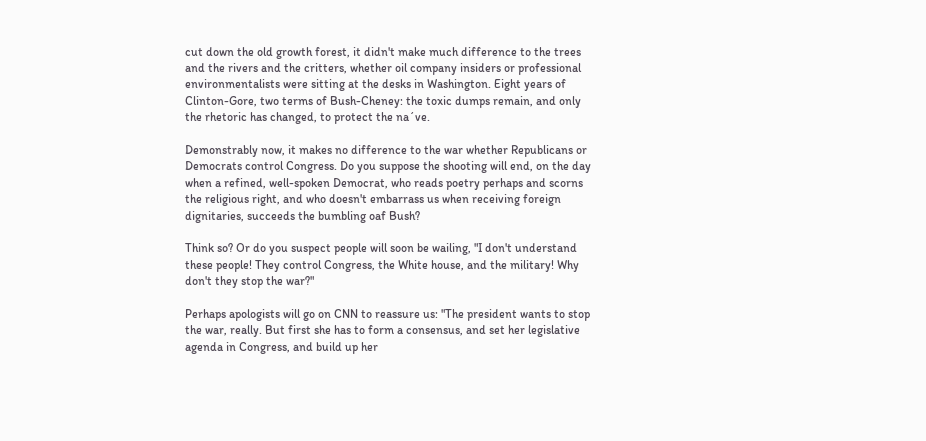cut down the old growth forest, it didn't make much difference to the trees and the rivers and the critters, whether oil company insiders or professional environmentalists were sitting at the desks in Washington. Eight years of Clinton-Gore, two terms of Bush-Cheney: the toxic dumps remain, and only the rhetoric has changed, to protect the na´ve.

Demonstrably now, it makes no difference to the war whether Republicans or Democrats control Congress. Do you suppose the shooting will end, on the day when a refined, well-spoken Democrat, who reads poetry perhaps and scorns the religious right, and who doesn't embarrass us when receiving foreign dignitaries, succeeds the bumbling oaf Bush?

Think so? Or do you suspect people will soon be wailing, "I don't understand these people! They control Congress, the White house, and the military! Why don't they stop the war?"

Perhaps apologists will go on CNN to reassure us: "The president wants to stop the war, really. But first she has to form a consensus, and set her legislative agenda in Congress, and build up her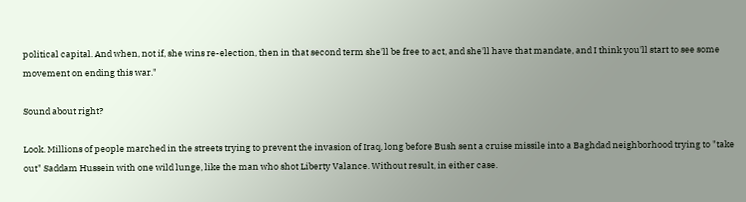political capital. And when, not if, she wins re-election, then in that second term she'll be free to act, and she'll have that mandate, and I think you'll start to see some movement on ending this war."

Sound about right?

Look. Millions of people marched in the streets trying to prevent the invasion of Iraq, long before Bush sent a cruise missile into a Baghdad neighborhood trying to "take out" Saddam Hussein with one wild lunge, like the man who shot Liberty Valance. Without result, in either case.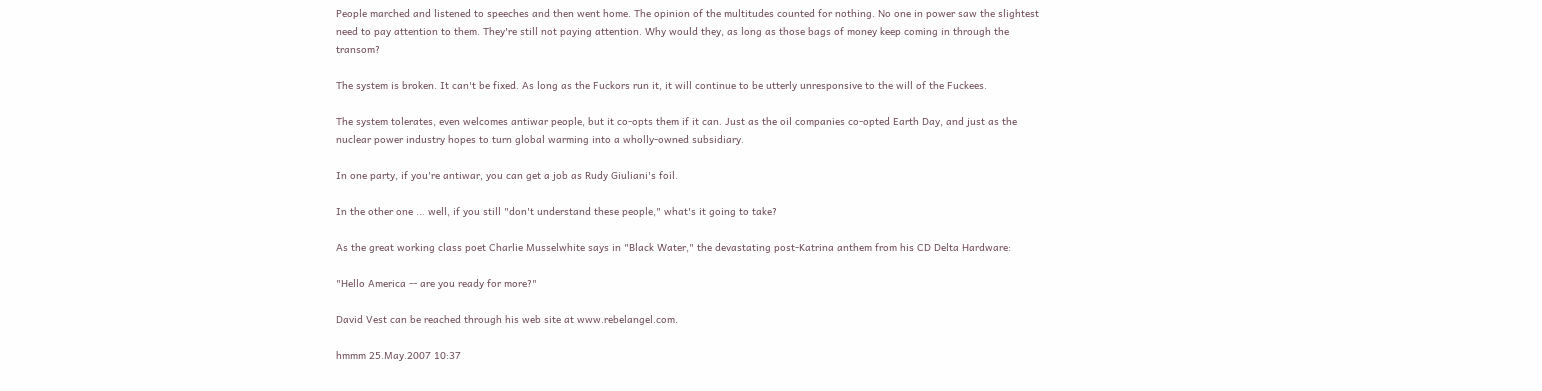People marched and listened to speeches and then went home. The opinion of the multitudes counted for nothing. No one in power saw the slightest need to pay attention to them. They're still not paying attention. Why would they, as long as those bags of money keep coming in through the transom?

The system is broken. It can't be fixed. As long as the Fuckors run it, it will continue to be utterly unresponsive to the will of the Fuckees.

The system tolerates, even welcomes antiwar people, but it co-opts them if it can. Just as the oil companies co-opted Earth Day, and just as the nuclear power industry hopes to turn global warming into a wholly-owned subsidiary.

In one party, if you're antiwar, you can get a job as Rudy Giuliani's foil.

In the other one ... well, if you still "don't understand these people," what's it going to take?

As the great working class poet Charlie Musselwhite says in "Black Water," the devastating post-Katrina anthem from his CD Delta Hardware:

"Hello America -- are you ready for more?"

David Vest can be reached through his web site at www.rebelangel.com.

hmmm 25.May.2007 10:37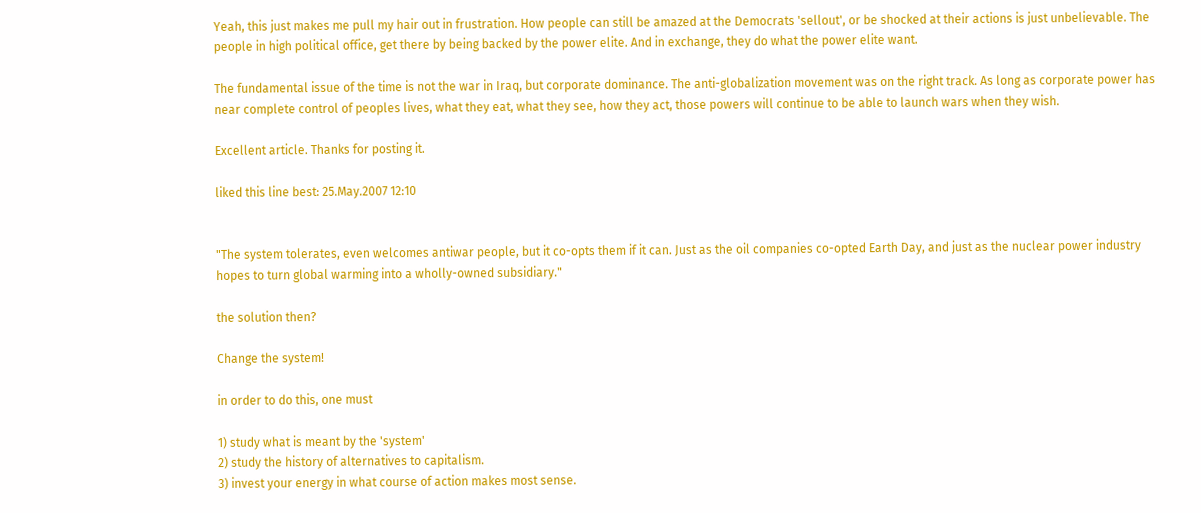Yeah, this just makes me pull my hair out in frustration. How people can still be amazed at the Democrats 'sellout', or be shocked at their actions is just unbelievable. The people in high political office, get there by being backed by the power elite. And in exchange, they do what the power elite want.

The fundamental issue of the time is not the war in Iraq, but corporate dominance. The anti-globalization movement was on the right track. As long as corporate power has near complete control of peoples lives, what they eat, what they see, how they act, those powers will continue to be able to launch wars when they wish.

Excellent article. Thanks for posting it.

liked this line best: 25.May.2007 12:10


"The system tolerates, even welcomes antiwar people, but it co-opts them if it can. Just as the oil companies co-opted Earth Day, and just as the nuclear power industry hopes to turn global warming into a wholly-owned subsidiary."

the solution then?

Change the system!

in order to do this, one must

1) study what is meant by the 'system'
2) study the history of alternatives to capitalism.
3) invest your energy in what course of action makes most sense.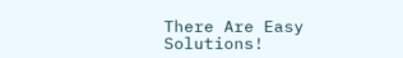There Are Easy Solutions!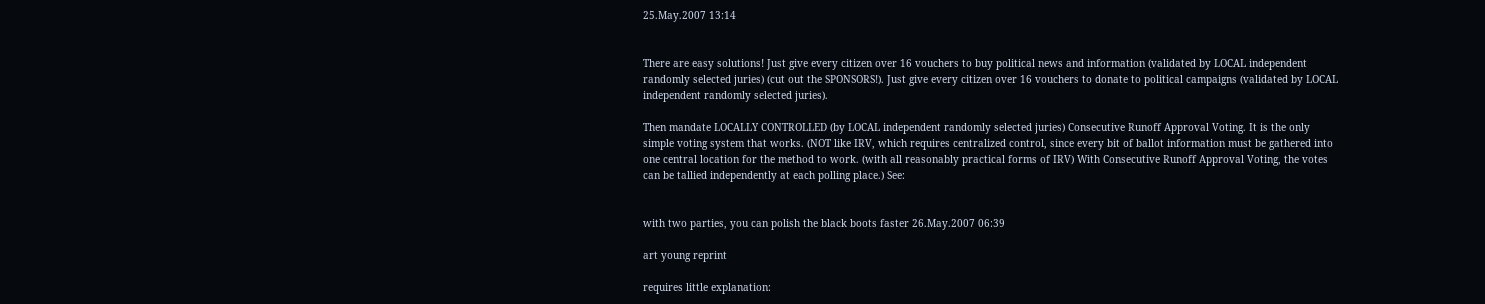25.May.2007 13:14


There are easy solutions! Just give every citizen over 16 vouchers to buy political news and information (validated by LOCAL independent randomly selected juries) (cut out the SPONSORS!). Just give every citizen over 16 vouchers to donate to political campaigns (validated by LOCAL independent randomly selected juries).

Then mandate LOCALLY CONTROLLED (by LOCAL independent randomly selected juries) Consecutive Runoff Approval Voting. It is the only simple voting system that works. (NOT like IRV, which requires centralized control, since every bit of ballot information must be gathered into one central location for the method to work. (with all reasonably practical forms of IRV) With Consecutive Runoff Approval Voting, the votes can be tallied independently at each polling place.) See:


with two parties, you can polish the black boots faster 26.May.2007 06:39

art young reprint

requires little explanation: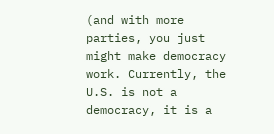(and with more parties, you just might make democracy work. Currently, the U.S. is not a democracy, it is a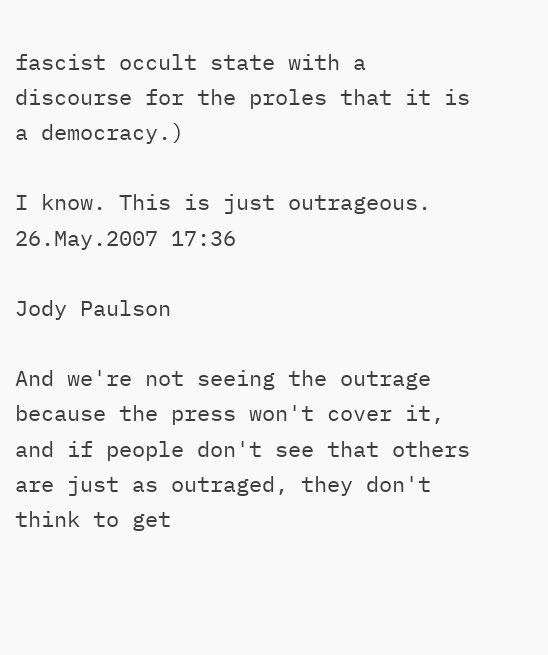fascist occult state with a discourse for the proles that it is a democracy.)

I know. This is just outrageous. 26.May.2007 17:36

Jody Paulson

And we're not seeing the outrage because the press won't cover it, and if people don't see that others are just as outraged, they don't think to get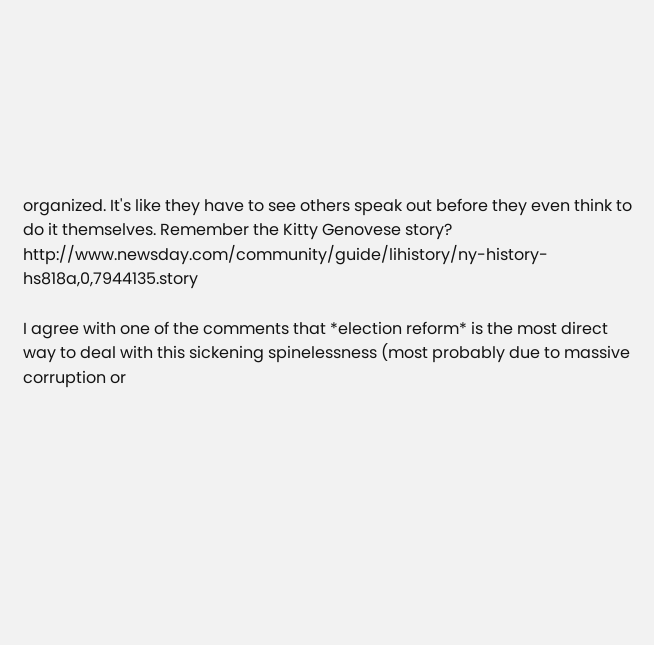organized. It's like they have to see others speak out before they even think to do it themselves. Remember the Kitty Genovese story?  http://www.newsday.com/community/guide/lihistory/ny-history-hs818a,0,7944135.story

I agree with one of the comments that *election reform* is the most direct way to deal with this sickening spinelessness (most probably due to massive corruption or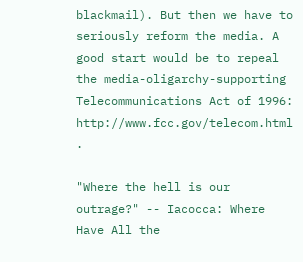blackmail). But then we have to seriously reform the media. A good start would be to repeal the media-oligarchy-supporting Telecommunications Act of 1996:  http://www.fcc.gov/telecom.html .

"Where the hell is our outrage?" -- Iacocca: Where Have All the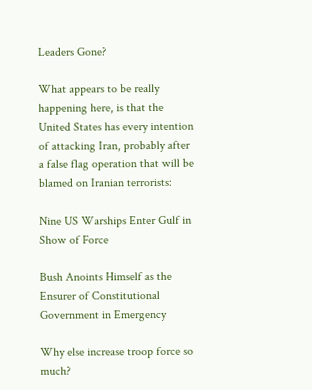Leaders Gone?

What appears to be really happening here, is that the United States has every intention of attacking Iran, probably after a false flag operation that will be blamed on Iranian terrorists:

Nine US Warships Enter Gulf in Show of Force

Bush Anoints Himself as the Ensurer of Constitutional Government in Emergency

Why else increase troop force so much?